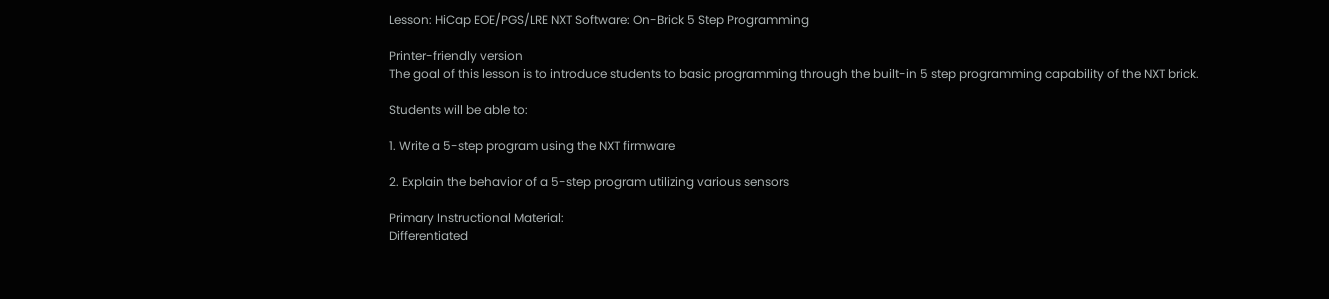Lesson: HiCap EOE/PGS/LRE NXT Software: On-Brick 5 Step Programming

Printer-friendly version
The goal of this lesson is to introduce students to basic programming through the built-in 5 step programming capability of the NXT brick.

Students will be able to:

1. Write a 5-step program using the NXT firmware

2. Explain the behavior of a 5-step program utilizing various sensors

Primary Instructional Material:
Differentiated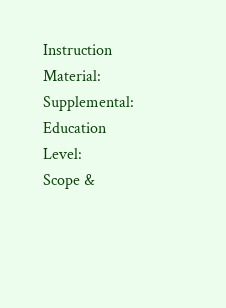Instruction Material: Supplemental:
Education Level:
Scope &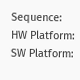Sequence:
HW Platform:
SW Platform: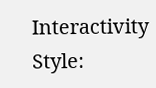Interactivity Style: